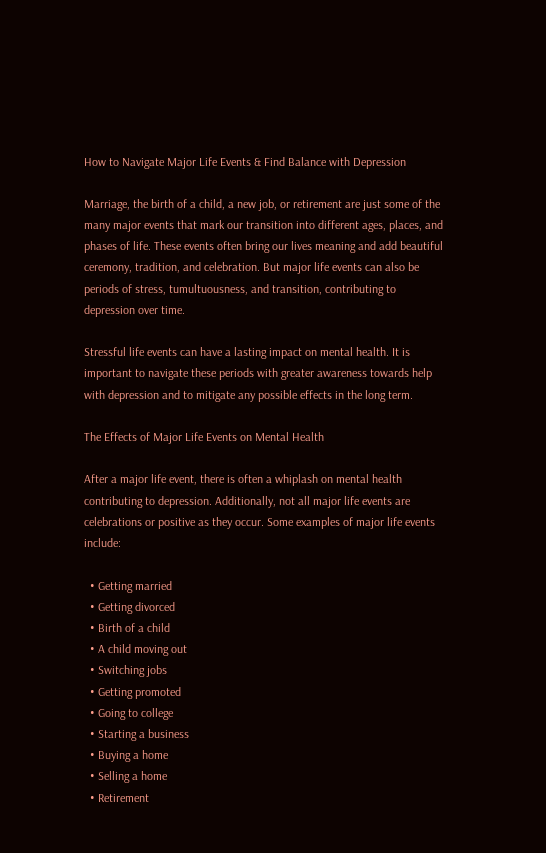How to Navigate Major Life Events & Find Balance with Depression

Marriage, the birth of a child, a new job, or retirement are just some of the many major events that mark our transition into different ages, places, and phases of life. These events often bring our lives meaning and add beautiful ceremony, tradition, and celebration. But major life events can also be periods of stress, tumultuousness, and transition, contributing to depression over time.

Stressful life events can have a lasting impact on mental health. It is important to navigate these periods with greater awareness towards help with depression and to mitigate any possible effects in the long term.

The Effects of Major Life Events on Mental Health

After a major life event, there is often a whiplash on mental health contributing to depression. Additionally, not all major life events are celebrations or positive as they occur. Some examples of major life events include:

  • Getting married
  • Getting divorced
  • Birth of a child
  • A child moving out
  • Switching jobs
  • Getting promoted
  • Going to college
  • Starting a business
  • Buying a home
  • Selling a home
  • Retirement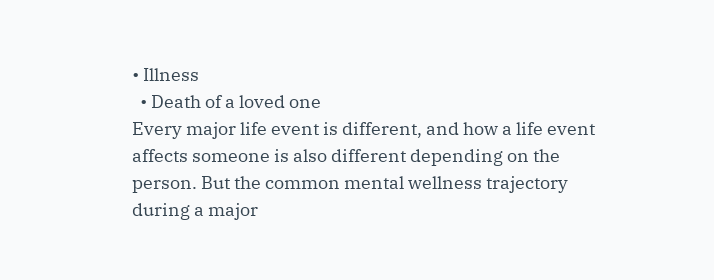• Illness
  • Death of a loved one
Every major life event is different, and how a life event affects someone is also different depending on the person. But the common mental wellness trajectory during a major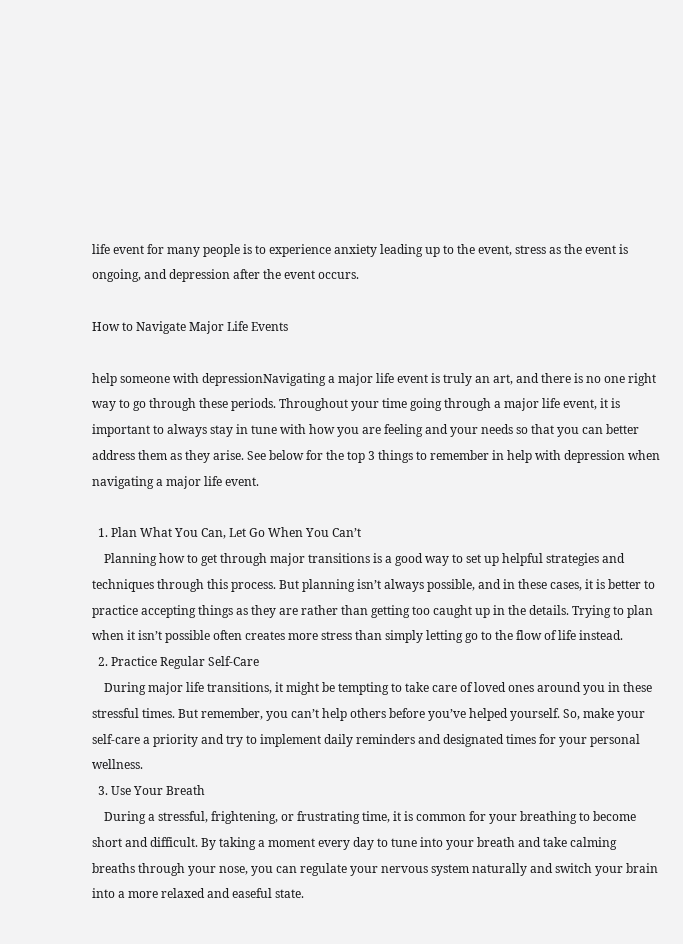life event for many people is to experience anxiety leading up to the event, stress as the event is ongoing, and depression after the event occurs.

How to Navigate Major Life Events

help someone with depressionNavigating a major life event is truly an art, and there is no one right way to go through these periods. Throughout your time going through a major life event, it is important to always stay in tune with how you are feeling and your needs so that you can better address them as they arise. See below for the top 3 things to remember in help with depression when navigating a major life event.

  1. Plan What You Can, Let Go When You Can’t
    Planning how to get through major transitions is a good way to set up helpful strategies and techniques through this process. But planning isn’t always possible, and in these cases, it is better to practice accepting things as they are rather than getting too caught up in the details. Trying to plan when it isn’t possible often creates more stress than simply letting go to the flow of life instead.
  2. Practice Regular Self-Care
    During major life transitions, it might be tempting to take care of loved ones around you in these stressful times. But remember, you can’t help others before you’ve helped yourself. So, make your self-care a priority and try to implement daily reminders and designated times for your personal wellness.
  3. Use Your Breath
    During a stressful, frightening, or frustrating time, it is common for your breathing to become short and difficult. By taking a moment every day to tune into your breath and take calming breaths through your nose, you can regulate your nervous system naturally and switch your brain into a more relaxed and easeful state.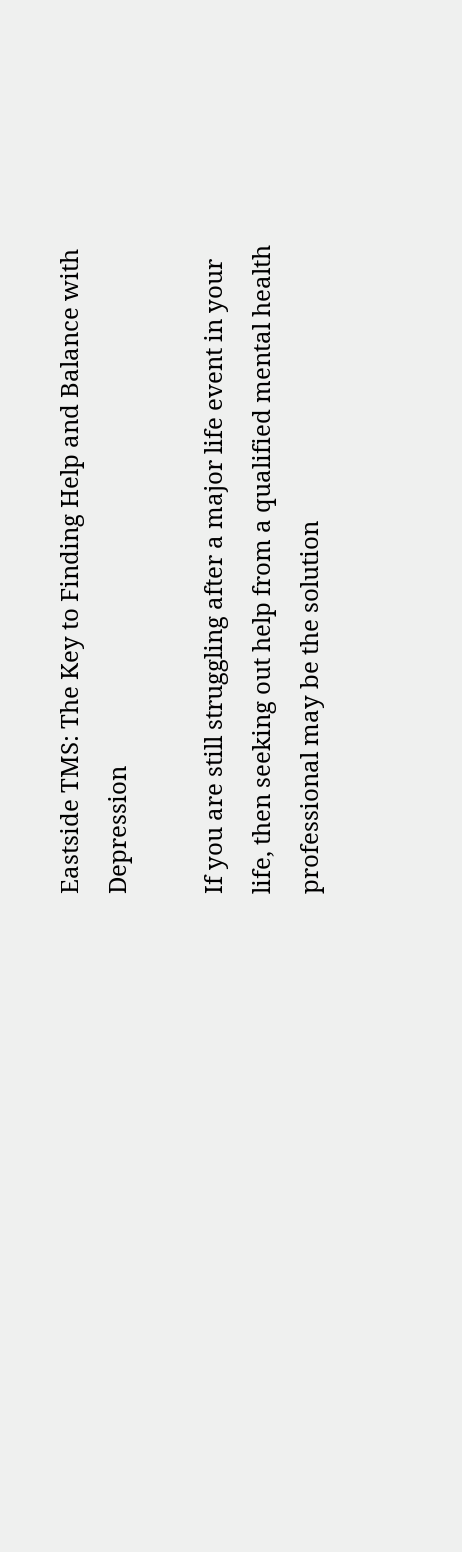Eastside TMS: The Key to Finding Help and Balance with Depression

If you are still struggling after a major life event in your life, then seeking out help from a qualified mental health professional may be the solution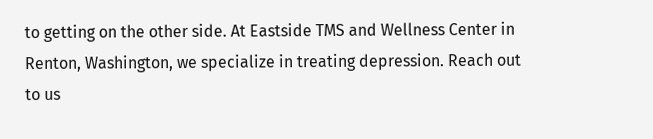to getting on the other side. At Eastside TMS and Wellness Center in Renton, Washington, we specialize in treating depression. Reach out to us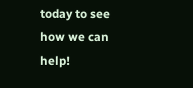today to see how we can help!